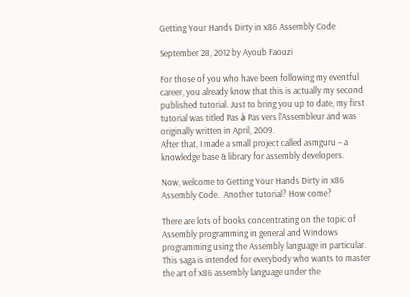Getting Your Hands Dirty in x86 Assembly Code

September 28, 2012 by Ayoub Faouzi

For those of you who have been following my eventful career, you already know that this is actually my second published tutorial. Just to bring you up to date, my first tutorial was titled Pas à Pas vers l’Assembleur and was originally written in April, 2009.
After that, I made a small project called asmguru – a knowledge base & library for assembly developers.

Now, welcome to Getting Your Hands Dirty in x86 Assembly Code.  Another tutorial? How come?

There are lots of books concentrating on the topic of Assembly programming in general and Windows programming using the Assembly language in particular. This saga is intended for everybody who wants to master the art of x86 assembly language under the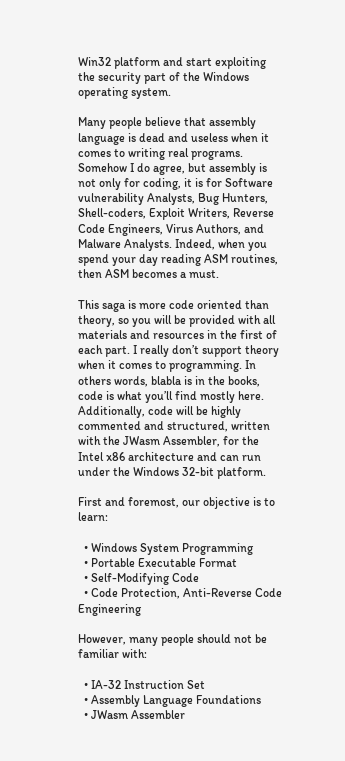Win32 platform and start exploiting the security part of the Windows operating system.

Many people believe that assembly language is dead and useless when it comes to writing real programs. Somehow I do agree, but assembly is not only for coding, it is for Software vulnerability Analysts, Bug Hunters, Shell-coders, Exploit Writers, Reverse Code Engineers, Virus Authors, and Malware Analysts. Indeed, when you spend your day reading ASM routines, then ASM becomes a must.

This saga is more code oriented than theory, so you will be provided with all materials and resources in the first of each part. I really don’t support theory when it comes to programming. In others words, blabla is in the books, code is what you’ll find mostly here. Additionally, code will be highly commented and structured, written with the JWasm Assembler, for the Intel x86 architecture and can run under the Windows 32-bit platform.

First and foremost, our objective is to learn:

  • Windows System Programming
  • Portable Executable Format
  • Self-Modifying Code
  • Code Protection, Anti-Reverse Code Engineering

However, many people should not be familiar with:

  • IA-32 Instruction Set
  • Assembly Language Foundations
  • JWasm Assembler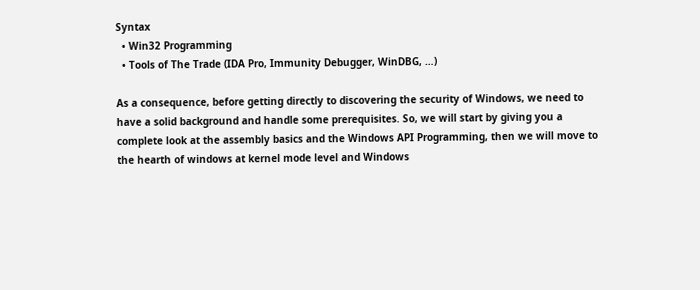Syntax
  • Win32 Programming
  • Tools of The Trade (IDA Pro, Immunity Debugger, WinDBG, …)

As a consequence, before getting directly to discovering the security of Windows, we need to have a solid background and handle some prerequisites. So, we will start by giving you a complete look at the assembly basics and the Windows API Programming, then we will move to the hearth of windows at kernel mode level and Windows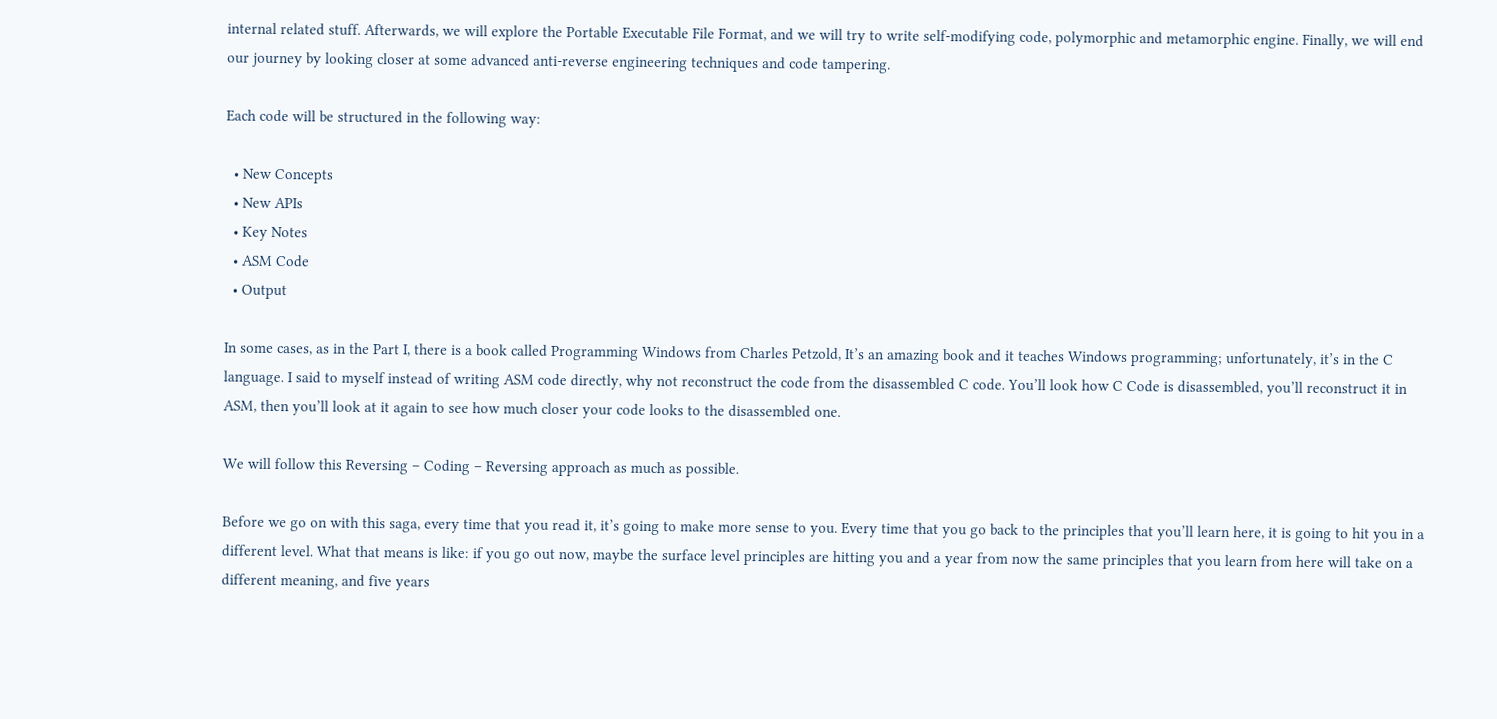internal related stuff. Afterwards, we will explore the Portable Executable File Format, and we will try to write self-modifying code, polymorphic and metamorphic engine. Finally, we will end our journey by looking closer at some advanced anti-reverse engineering techniques and code tampering.

Each code will be structured in the following way:

  • New Concepts
  • New APIs
  • Key Notes
  • ASM Code
  • Output

In some cases, as in the Part I, there is a book called Programming Windows from Charles Petzold, It’s an amazing book and it teaches Windows programming; unfortunately, it’s in the C language. I said to myself instead of writing ASM code directly, why not reconstruct the code from the disassembled C code. You’ll look how C Code is disassembled, you’ll reconstruct it in ASM, then you’ll look at it again to see how much closer your code looks to the disassembled one.

We will follow this Reversing – Coding – Reversing approach as much as possible.

Before we go on with this saga, every time that you read it, it’s going to make more sense to you. Every time that you go back to the principles that you’ll learn here, it is going to hit you in a different level. What that means is like: if you go out now, maybe the surface level principles are hitting you and a year from now the same principles that you learn from here will take on a different meaning, and five years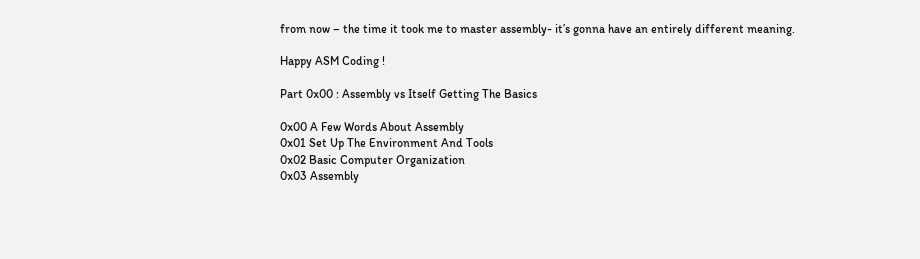from now – the time it took me to master assembly- it’s gonna have an entirely different meaning.

Happy ASM Coding !

Part 0x00 : Assembly vs Itself Getting The Basics

0x00 A Few Words About Assembly
0x01 Set Up The Environment And Tools
0x02 Basic Computer Organization
0x03 Assembly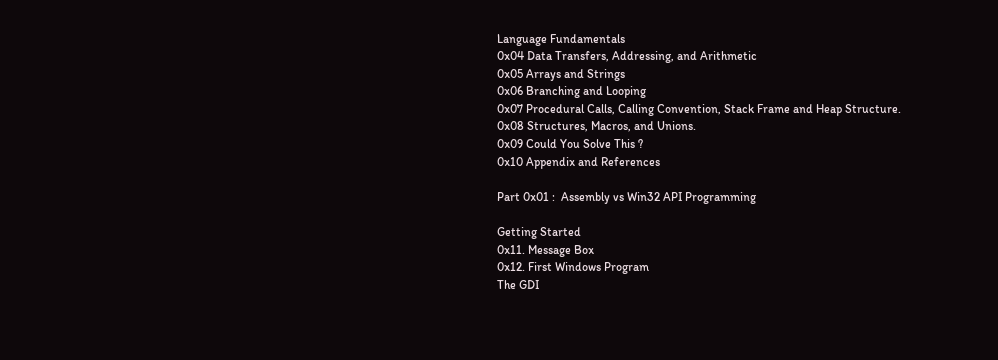Language Fundamentals
0x04 Data Transfers, Addressing, and Arithmetic
0x05 Arrays and Strings
0x06 Branching and Looping
0x07 Procedural Calls, Calling Convention, Stack Frame and Heap Structure.
0x08 Structures, Macros, and Unions.
0x09 Could You Solve This ?
0x10 Appendix and References

Part 0x01 :  Assembly vs Win32 API Programming

Getting Started
0x11. Message Box
0x12. First Windows Program
The GDI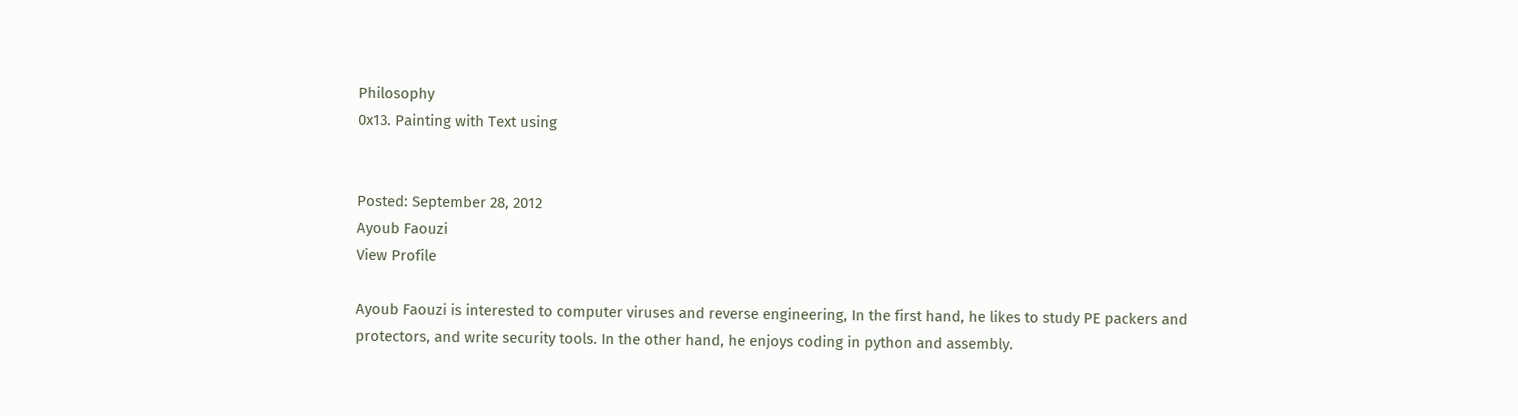Philosophy
0x13. Painting with Text using


Posted: September 28, 2012
Ayoub Faouzi
View Profile

Ayoub Faouzi is interested to computer viruses and reverse engineering, In the first hand, he likes to study PE packers and protectors, and write security tools. In the other hand, he enjoys coding in python and assembly.